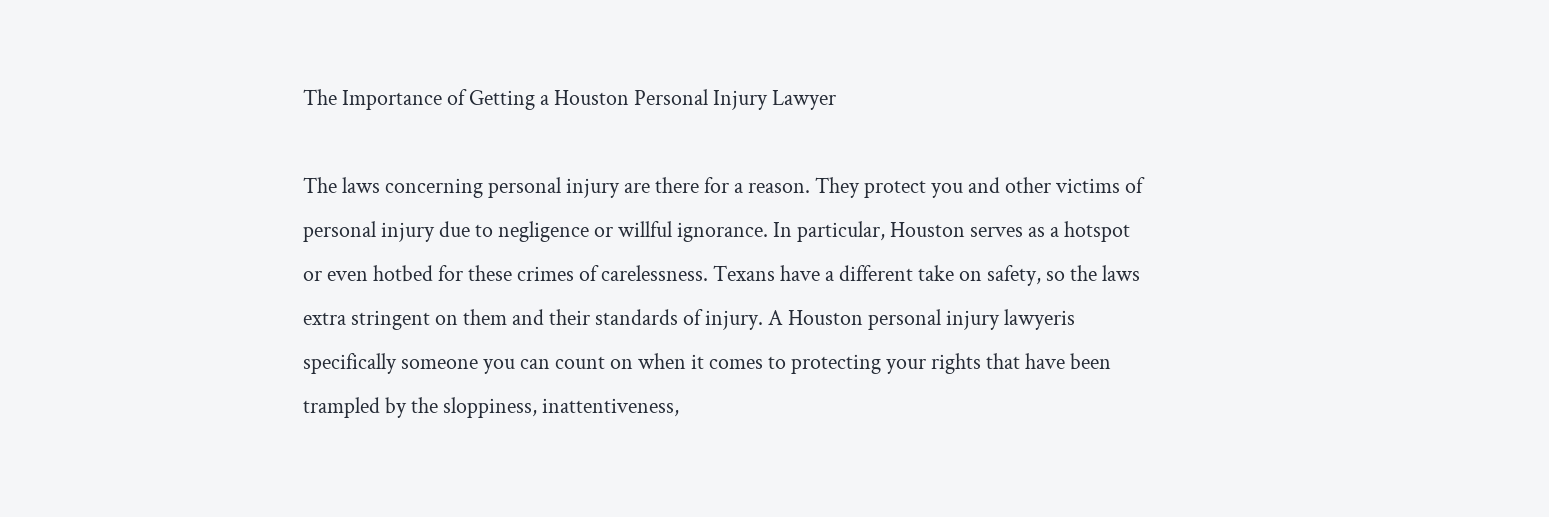The Importance of Getting a Houston Personal Injury Lawyer

The laws concerning personal injury are there for a reason. They protect you and other victims of personal injury due to negligence or willful ignorance. In particular, Houston serves as a hotspot or even hotbed for these crimes of carelessness. Texans have a different take on safety, so the laws extra stringent on them and their standards of injury. A Houston personal injury lawyeris specifically someone you can count on when it comes to protecting your rights that have been trampled by the sloppiness, inattentiveness,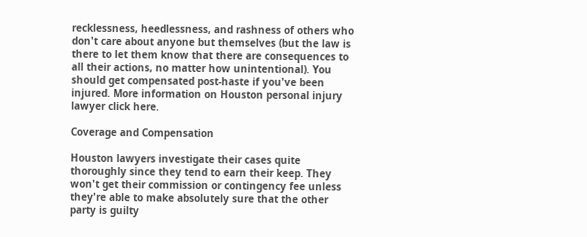recklessness, heedlessness, and rashness of others who don't care about anyone but themselves (but the law is there to let them know that there are consequences to all their actions, no matter how unintentional). You should get compensated post-haste if you've been injured. More information on Houston personal injury lawyer click here.

Coverage and Compensation

Houston lawyers investigate their cases quite thoroughly since they tend to earn their keep. They won't get their commission or contingency fee unless they're able to make absolutely sure that the other party is guilty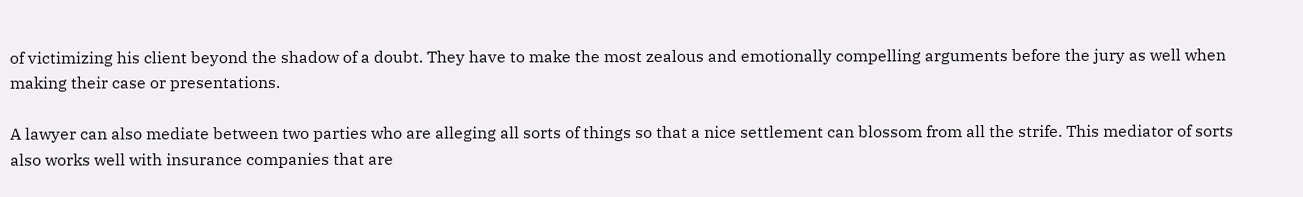of victimizing his client beyond the shadow of a doubt. They have to make the most zealous and emotionally compelling arguments before the jury as well when making their case or presentations.

A lawyer can also mediate between two parties who are alleging all sorts of things so that a nice settlement can blossom from all the strife. This mediator of sorts also works well with insurance companies that are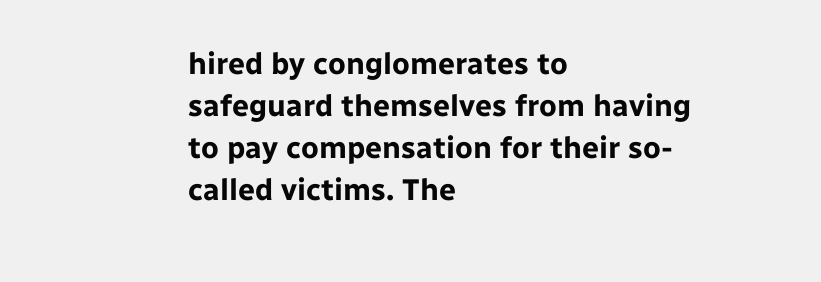hired by conglomerates to safeguard themselves from having to pay compensation for their so-called victims. The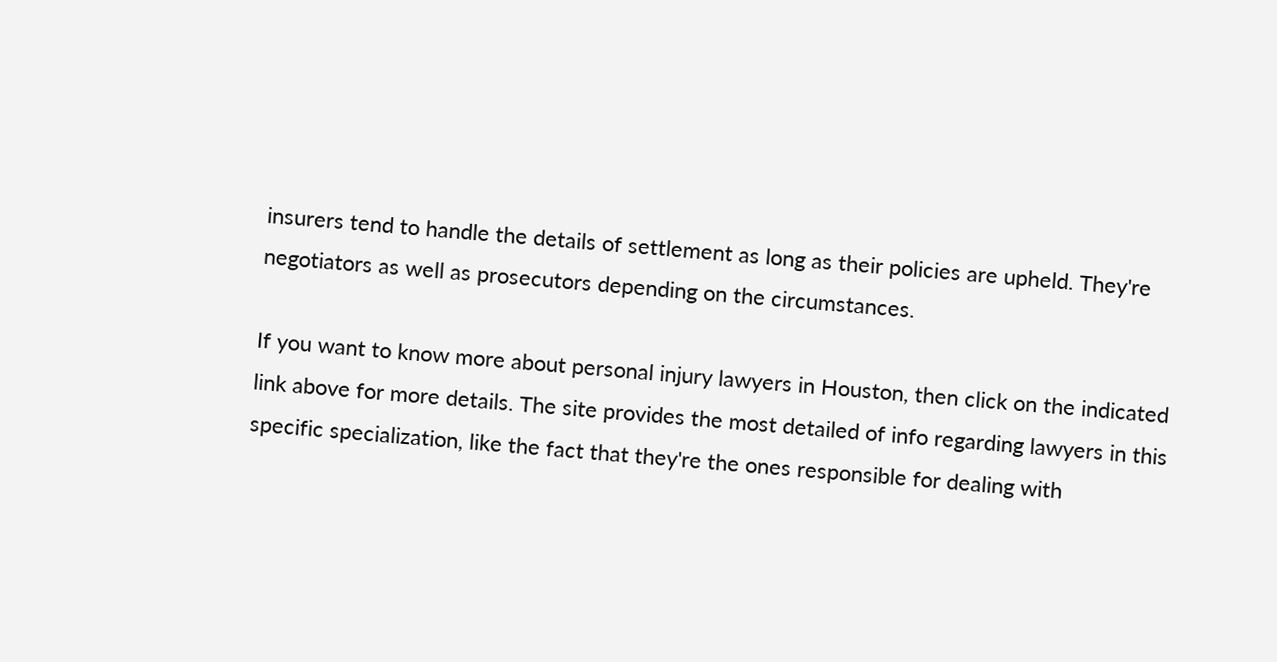insurers tend to handle the details of settlement as long as their policies are upheld. They're negotiators as well as prosecutors depending on the circumstances.

If you want to know more about personal injury lawyers in Houston, then click on the indicated link above for more details. The site provides the most detailed of info regarding lawyers in this specific specialization, like the fact that they're the ones responsible for dealing with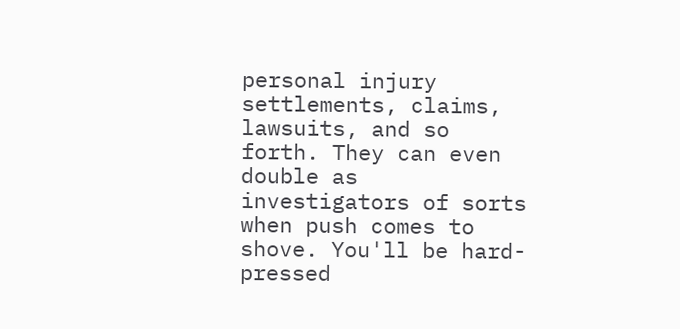personal injury settlements, claims, lawsuits, and so forth. They can even double as investigators of sorts when push comes to shove. You'll be hard-pressed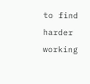to find harder working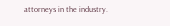attorneys in the industry.